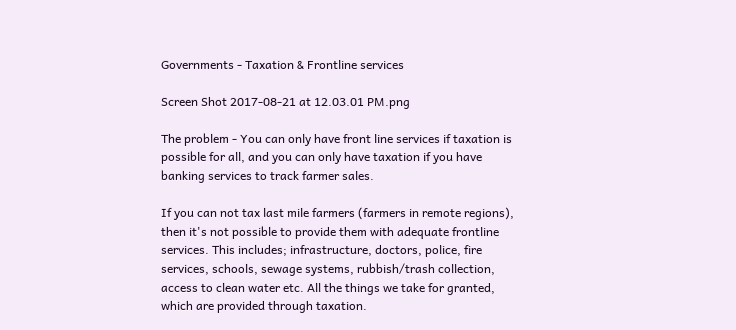Governments - Taxation & Frontline services

Screen Shot 2017-08-21 at 12.03.01 PM.png

The problem - You can only have front line services if taxation is possible for all, and you can only have taxation if you have banking services to track farmer sales.

If you can not tax last mile farmers (farmers in remote regions), then it's not possible to provide them with adequate frontline services. This includes; infrastructure, doctors, police, fire services, schools, sewage systems, rubbish/trash collection, access to clean water etc. All the things we take for granted, which are provided through taxation.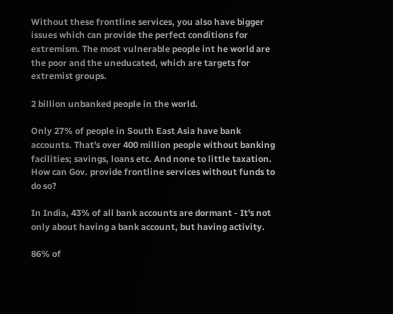Without these frontline services, you also have bigger issues which can provide the perfect conditions for extremism. The most vulnerable people int he world are the poor and the uneducated, which are targets for extremist groups.

2 billion unbanked people in the world.

Only 27% of people in South East Asia have bank accounts. That's over 400 million people without banking facilities; savings, loans etc. And none to little taxation. How can Gov. provide frontline services without funds to do so?

In India, 43% of all bank accounts are dormant - It's not only about having a bank account, but having activity.

86% of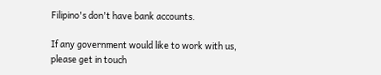Filipino's don't have bank accounts.

If any government would like to work with us, please get in touch